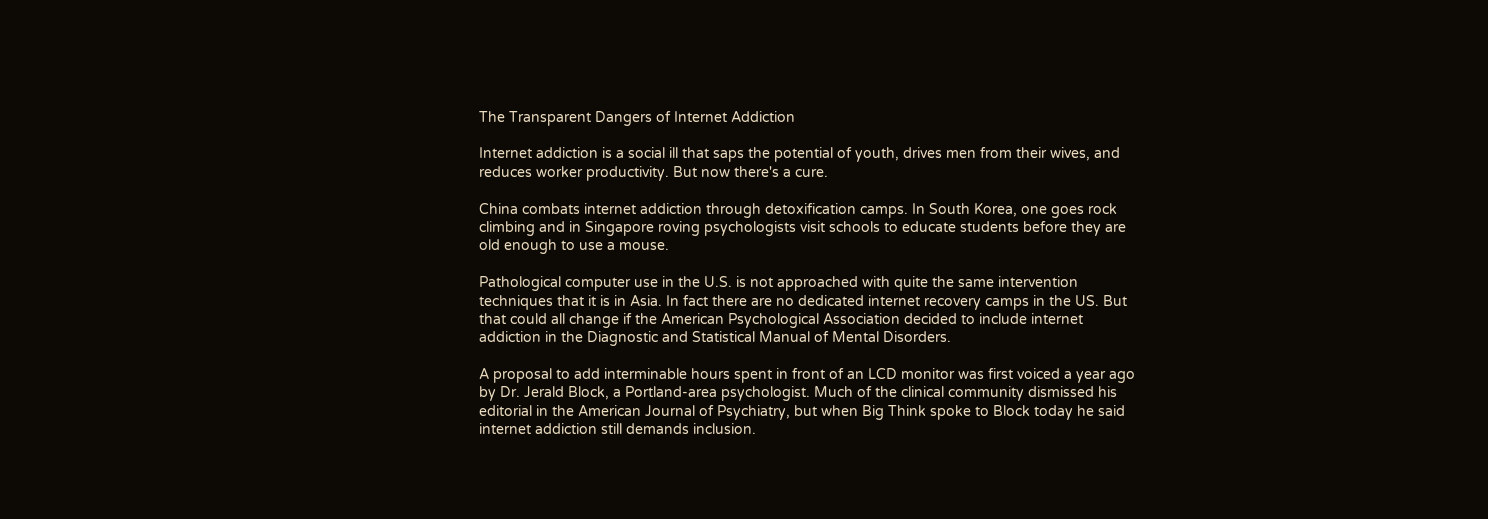The Transparent Dangers of Internet Addiction

Internet addiction is a social ill that saps the potential of youth, drives men from their wives, and reduces worker productivity. But now there's a cure.

China combats internet addiction through detoxification camps. In South Korea, one goes rock climbing and in Singapore roving psychologists visit schools to educate students before they are old enough to use a mouse.

Pathological computer use in the U.S. is not approached with quite the same intervention techniques that it is in Asia. In fact there are no dedicated internet recovery camps in the US. But that could all change if the American Psychological Association decided to include internet addiction in the Diagnostic and Statistical Manual of Mental Disorders.

A proposal to add interminable hours spent in front of an LCD monitor was first voiced a year ago by Dr. Jerald Block, a Portland-area psychologist. Much of the clinical community dismissed his editorial in the American Journal of Psychiatry, but when Big Think spoke to Block today he said internet addiction still demands inclusion.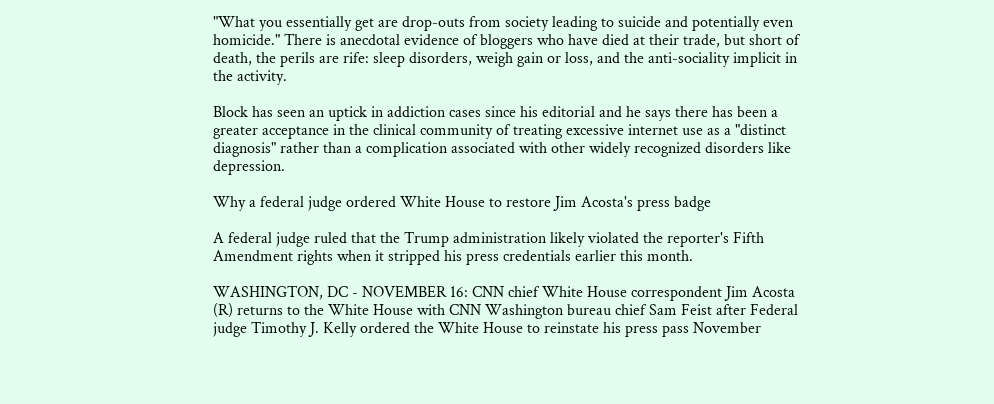"What you essentially get are drop-outs from society leading to suicide and potentially even homicide." There is anecdotal evidence of bloggers who have died at their trade, but short of death, the perils are rife: sleep disorders, weigh gain or loss, and the anti-sociality implicit in the activity.

Block has seen an uptick in addiction cases since his editorial and he says there has been a greater acceptance in the clinical community of treating excessive internet use as a "distinct diagnosis" rather than a complication associated with other widely recognized disorders like depression.

Why a federal judge ordered White House to restore Jim Acosta's press badge

A federal judge ruled that the Trump administration likely violated the reporter's Fifth Amendment rights when it stripped his press credentials earlier this month.

WASHINGTON, DC - NOVEMBER 16: CNN chief White House correspondent Jim Acosta (R) returns to the White House with CNN Washington bureau chief Sam Feist after Federal judge Timothy J. Kelly ordered the White House to reinstate his press pass November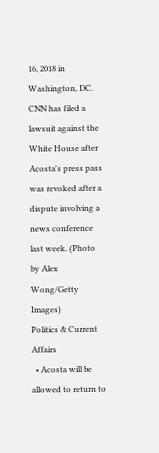16, 2018 in Washington, DC. CNN has filed a lawsuit against the White House after Acosta's press pass was revoked after a dispute involving a news conference last week. (Photo by Alex Wong/Getty Images)
Politics & Current Affairs
  • Acosta will be allowed to return to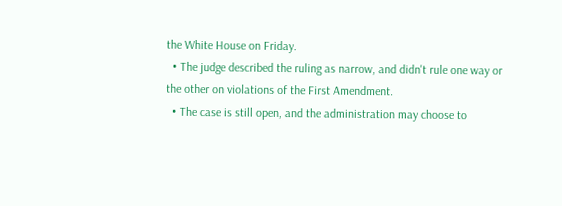the White House on Friday.
  • The judge described the ruling as narrow, and didn't rule one way or the other on violations of the First Amendment.
  • The case is still open, and the administration may choose to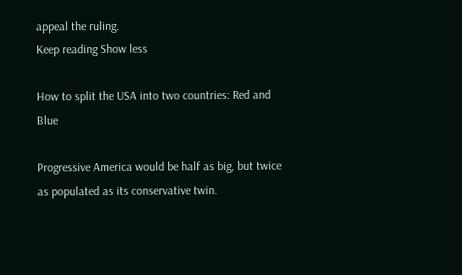appeal the ruling.
Keep reading Show less

How to split the USA into two countries: Red and Blue

Progressive America would be half as big, but twice as populated as its conservative twin.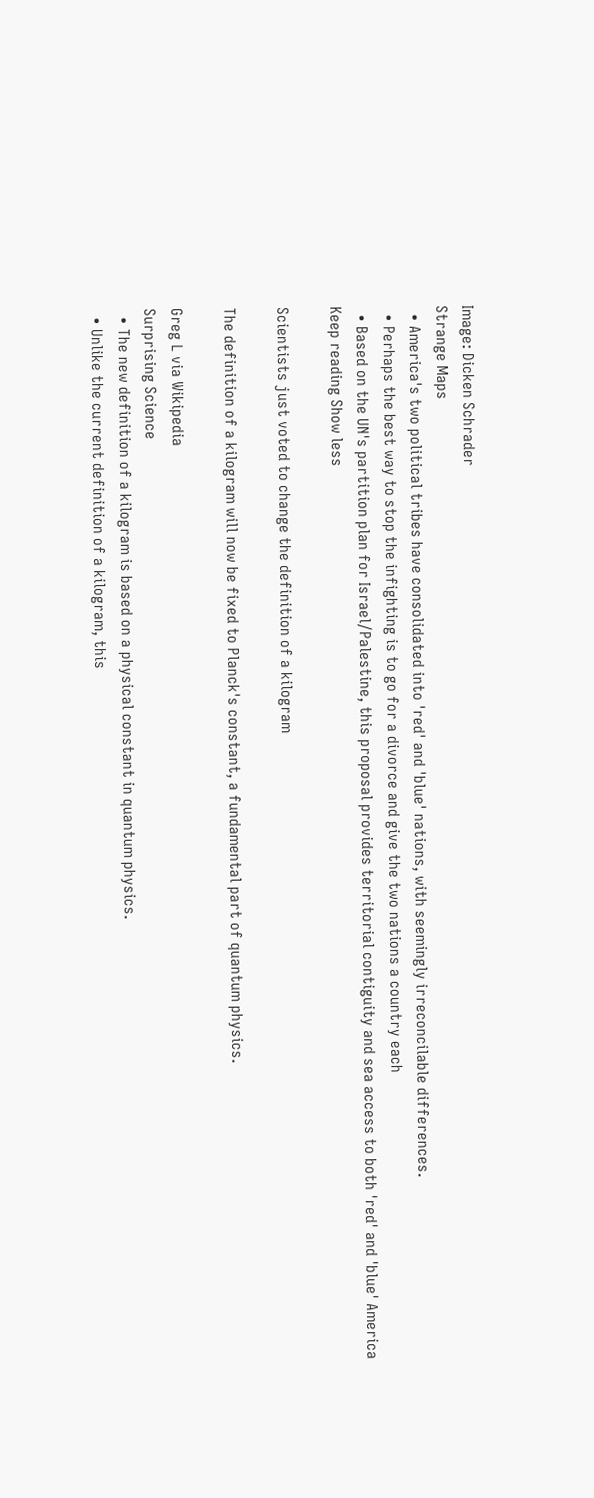Image: Dicken Schrader
Strange Maps
  • America's two political tribes have consolidated into 'red' and 'blue' nations, with seemingly irreconcilable differences.
  • Perhaps the best way to stop the infighting is to go for a divorce and give the two nations a country each
  • Based on the UN's partition plan for Israel/Palestine, this proposal provides territorial contiguity and sea access to both 'red' and 'blue' America
Keep reading Show less

Scientists just voted to change the definition of a kilogram

The definition of a kilogram will now be fixed to Planck's constant, a fundamental part of quantum physics.

Greg L via Wikipedia
Surprising Science
  • The new definition of a kilogram is based on a physical constant in quantum physics.
  • Unlike the current definition of a kilogram, this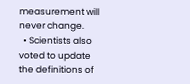measurement will never change.
  • Scientists also voted to update the definitions of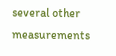several other measurements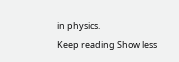in physics.
Keep reading Show less